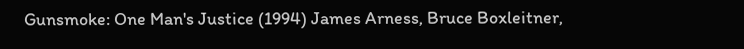Gunsmoke: One Man's Justice (1994) James Arness, Bruce Boxleitner,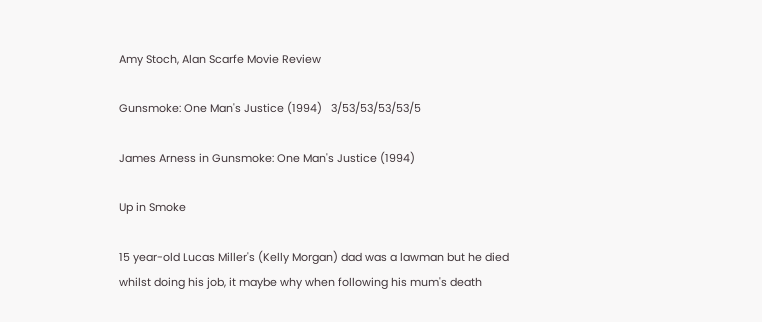Amy Stoch, Alan Scarfe Movie Review

Gunsmoke: One Man's Justice (1994)   3/53/53/53/53/5

James Arness in Gunsmoke: One Man's Justice (1994)

Up in Smoke

15 year-old Lucas Miller's (Kelly Morgan) dad was a lawman but he died whilst doing his job, it maybe why when following his mum's death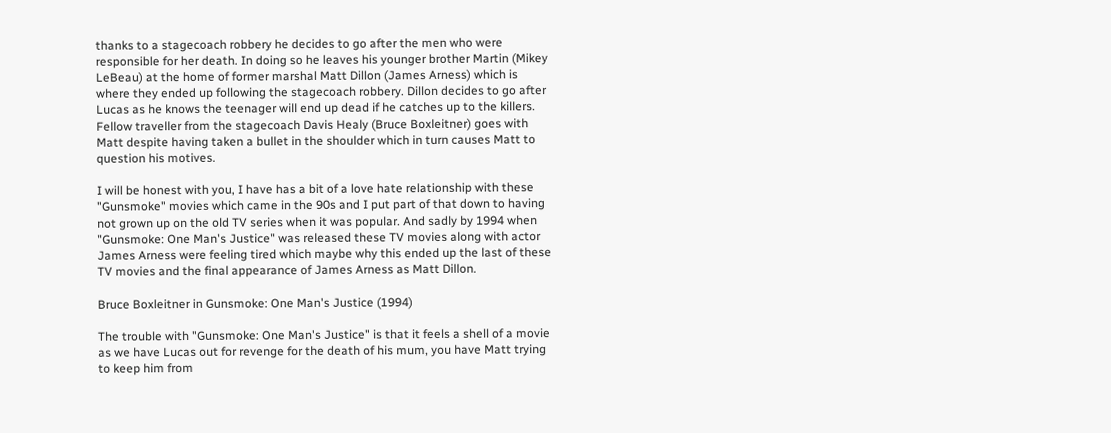thanks to a stagecoach robbery he decides to go after the men who were responsible for her death. In doing so he leaves his younger brother Martin (Mikey LeBeau) at the home of former marshal Matt Dillon (James Arness) which is where they ended up following the stagecoach robbery. Dillon decides to go after Lucas as he knows the teenager will end up dead if he catches up to the killers. Fellow traveller from the stagecoach Davis Healy (Bruce Boxleitner) goes with Matt despite having taken a bullet in the shoulder which in turn causes Matt to question his motives.

I will be honest with you, I have has a bit of a love hate relationship with these "Gunsmoke" movies which came in the 90s and I put part of that down to having not grown up on the old TV series when it was popular. And sadly by 1994 when "Gunsmoke: One Man's Justice" was released these TV movies along with actor James Arness were feeling tired which maybe why this ended up the last of these TV movies and the final appearance of James Arness as Matt Dillon.

Bruce Boxleitner in Gunsmoke: One Man's Justice (1994)

The trouble with "Gunsmoke: One Man's Justice" is that it feels a shell of a movie as we have Lucas out for revenge for the death of his mum, you have Matt trying to keep him from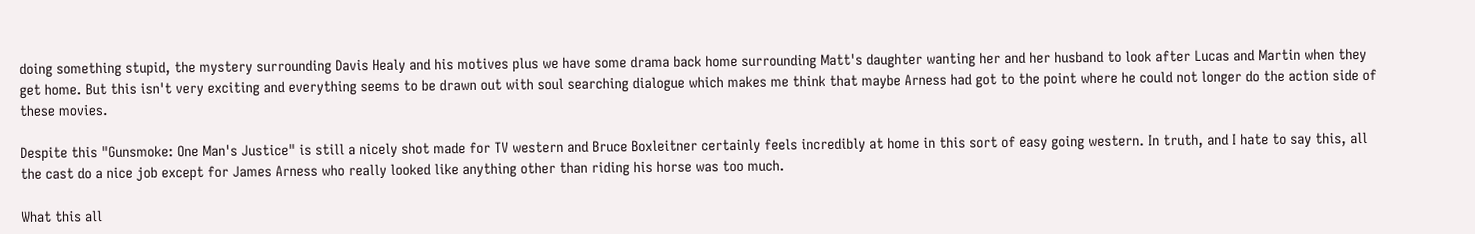doing something stupid, the mystery surrounding Davis Healy and his motives plus we have some drama back home surrounding Matt's daughter wanting her and her husband to look after Lucas and Martin when they get home. But this isn't very exciting and everything seems to be drawn out with soul searching dialogue which makes me think that maybe Arness had got to the point where he could not longer do the action side of these movies.

Despite this "Gunsmoke: One Man's Justice" is still a nicely shot made for TV western and Bruce Boxleitner certainly feels incredibly at home in this sort of easy going western. In truth, and I hate to say this, all the cast do a nice job except for James Arness who really looked like anything other than riding his horse was too much.

What this all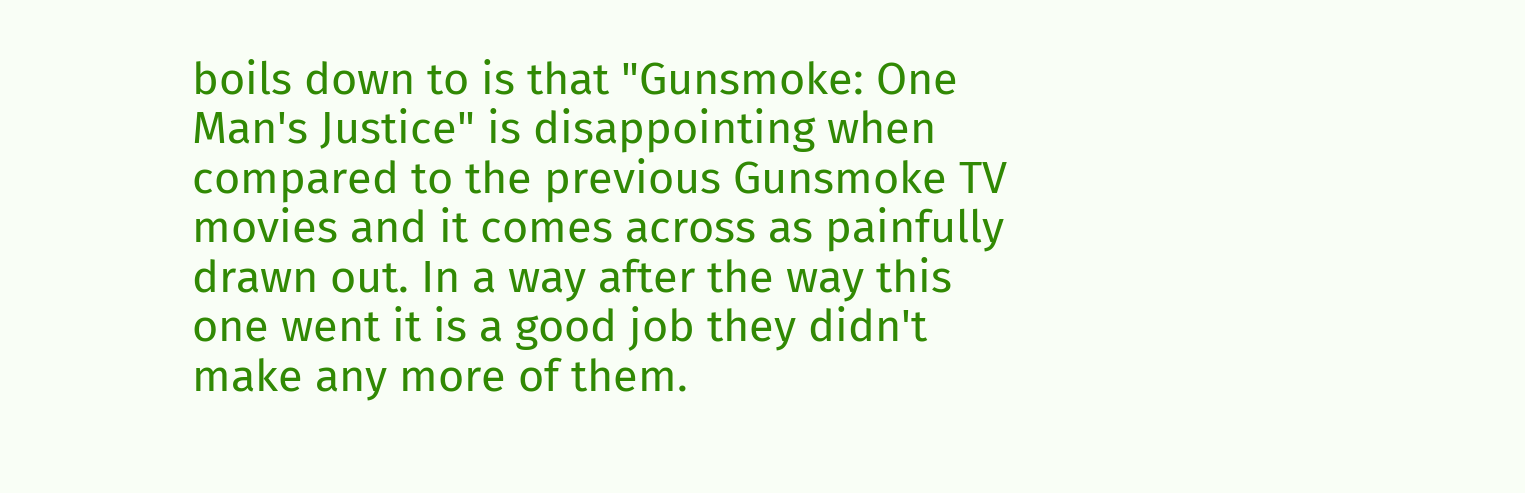boils down to is that "Gunsmoke: One Man's Justice" is disappointing when compared to the previous Gunsmoke TV movies and it comes across as painfully drawn out. In a way after the way this one went it is a good job they didn't make any more of them.